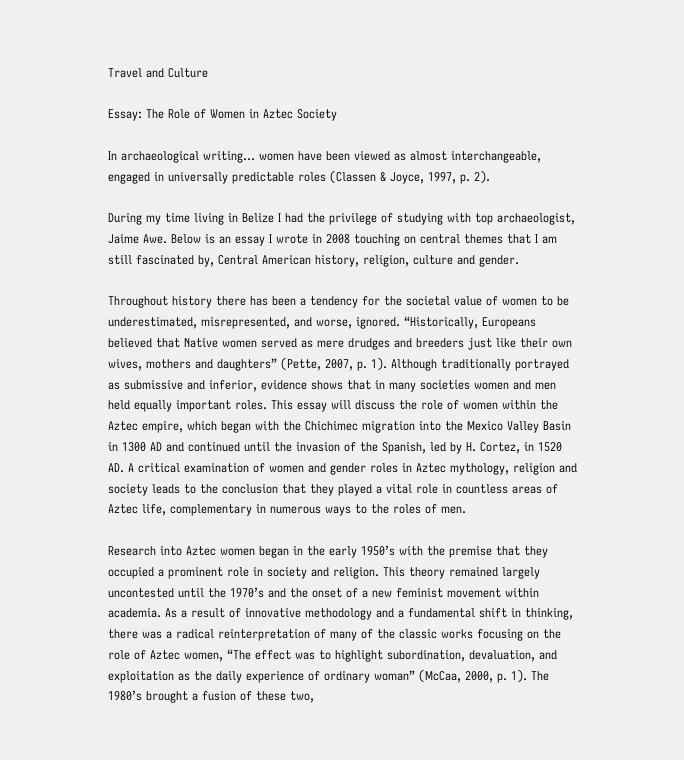Travel and Culture

Essay: The Role of Women in Aztec Society

In archaeological writing… women have been viewed as almost interchangeable, engaged in universally predictable roles (Classen & Joyce, 1997, p. 2).

During my time living in Belize I had the privilege of studying with top archaeologist, Jaime Awe. Below is an essay I wrote in 2008 touching on central themes that I am still fascinated by, Central American history, religion, culture and gender.

Throughout history there has been a tendency for the societal value of women to be underestimated, misrepresented, and worse, ignored. “Historically, Europeans believed that Native women served as mere drudges and breeders just like their own wives, mothers and daughters” (Pette, 2007, p. 1). Although traditionally portrayed as submissive and inferior, evidence shows that in many societies women and men held equally important roles. This essay will discuss the role of women within the Aztec empire, which began with the Chichimec migration into the Mexico Valley Basin in 1300 AD and continued until the invasion of the Spanish, led by H. Cortez, in 1520 AD. A critical examination of women and gender roles in Aztec mythology, religion and society leads to the conclusion that they played a vital role in countless areas of Aztec life, complementary in numerous ways to the roles of men.

Research into Aztec women began in the early 1950’s with the premise that they occupied a prominent role in society and religion. This theory remained largely uncontested until the 1970’s and the onset of a new feminist movement within academia. As a result of innovative methodology and a fundamental shift in thinking, there was a radical reinterpretation of many of the classic works focusing on the role of Aztec women, “The effect was to highlight subordination, devaluation, and exploitation as the daily experience of ordinary woman” (McCaa, 2000, p. 1). The 1980’s brought a fusion of these two,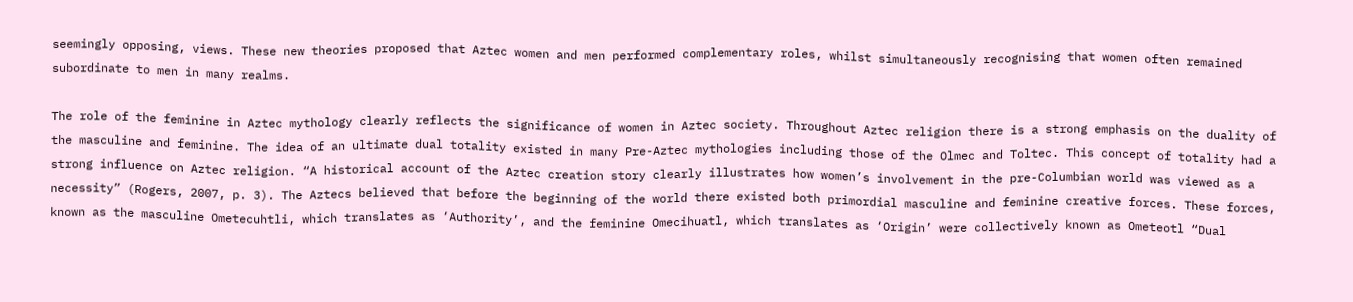seemingly opposing, views. These new theories proposed that Aztec women and men performed complementary roles, whilst simultaneously recognising that women often remained subordinate to men in many realms.

The role of the feminine in Aztec mythology clearly reflects the significance of women in Aztec society. Throughout Aztec religion there is a strong emphasis on the duality of the masculine and feminine. The idea of an ultimate dual totality existed in many Pre-Aztec mythologies including those of the Olmec and Toltec. This concept of totality had a strong influence on Aztec religion. “A historical account of the Aztec creation story clearly illustrates how women’s involvement in the pre-Columbian world was viewed as a necessity” (Rogers, 2007, p. 3). The Aztecs believed that before the beginning of the world there existed both primordial masculine and feminine creative forces. These forces, known as the masculine Ometecuhtli, which translates as ‘Authority’, and the feminine Omecihuatl, which translates as ‘Origin’ were collectively known as Ometeotl “Dual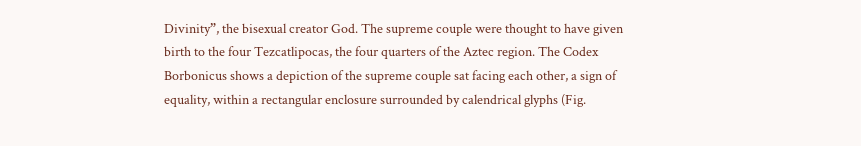Divinity”, the bisexual creator God. The supreme couple were thought to have given birth to the four Tezcatlipocas, the four quarters of the Aztec region. The Codex Borbonicus shows a depiction of the supreme couple sat facing each other, a sign of equality, within a rectangular enclosure surrounded by calendrical glyphs (Fig.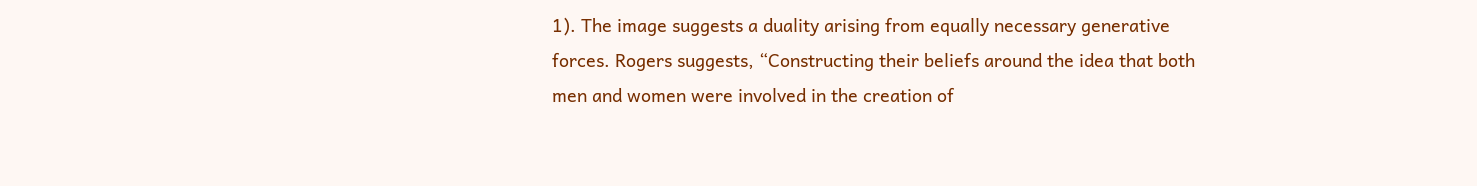1). The image suggests a duality arising from equally necessary generative forces. Rogers suggests, “Constructing their beliefs around the idea that both men and women were involved in the creation of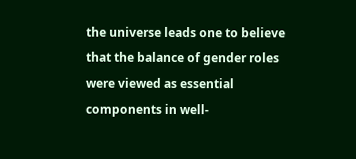the universe leads one to believe that the balance of gender roles were viewed as essential components in well-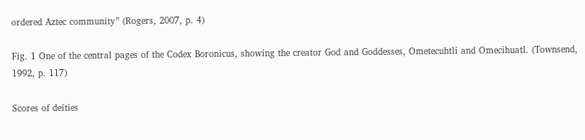ordered Aztec community” (Rogers, 2007, p. 4)

Fig. 1 One of the central pages of the Codex Boronicus, showing the creator God and Goddesses, Ometecuhtli and Omecihuatl. (Townsend, 1992, p. 117)

Scores of deities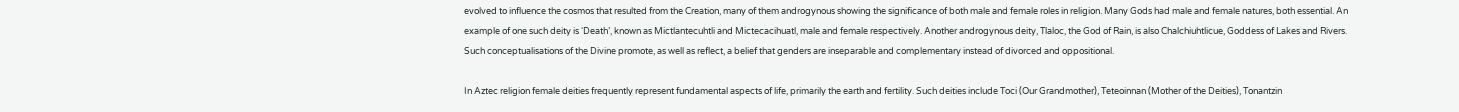evolved to influence the cosmos that resulted from the Creation, many of them androgynous showing the significance of both male and female roles in religion. Many Gods had male and female natures, both essential. An example of one such deity is ‘Death’, known as Mictlantecuhtli and Mictecacihuatl, male and female respectively. Another androgynous deity, Tlaloc, the God of Rain, is also Chalchiuhtlicue, Goddess of Lakes and Rivers. Such conceptualisations of the Divine promote, as well as reflect, a belief that genders are inseparable and complementary instead of divorced and oppositional.

In Aztec religion female deities frequently represent fundamental aspects of life, primarily the earth and fertility. Such deities include Toci (Our Grandmother), Teteoinnan (Mother of the Deities), Tonantzin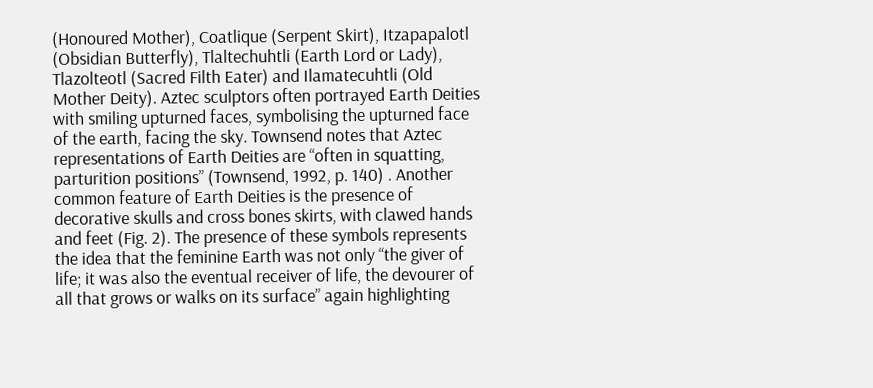(Honoured Mother), Coatlique (Serpent Skirt), Itzapapalotl (Obsidian Butterfly), Tlaltechuhtli (Earth Lord or Lady), Tlazolteotl (Sacred Filth Eater) and Ilamatecuhtli (Old Mother Deity). Aztec sculptors often portrayed Earth Deities with smiling upturned faces, symbolising the upturned face of the earth, facing the sky. Townsend notes that Aztec representations of Earth Deities are “often in squatting, parturition positions” (Townsend, 1992, p. 140) . Another common feature of Earth Deities is the presence of decorative skulls and cross bones skirts, with clawed hands and feet (Fig. 2). The presence of these symbols represents the idea that the feminine Earth was not only “the giver of life; it was also the eventual receiver of life, the devourer of all that grows or walks on its surface” again highlighting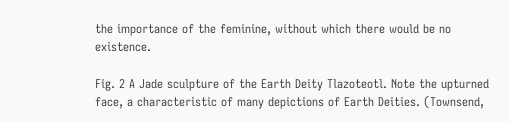the importance of the feminine, without which there would be no existence.

Fig. 2 A Jade sculpture of the Earth Deity Tlazoteotl. Note the upturned face, a characteristic of many depictions of Earth Deities. (Townsend,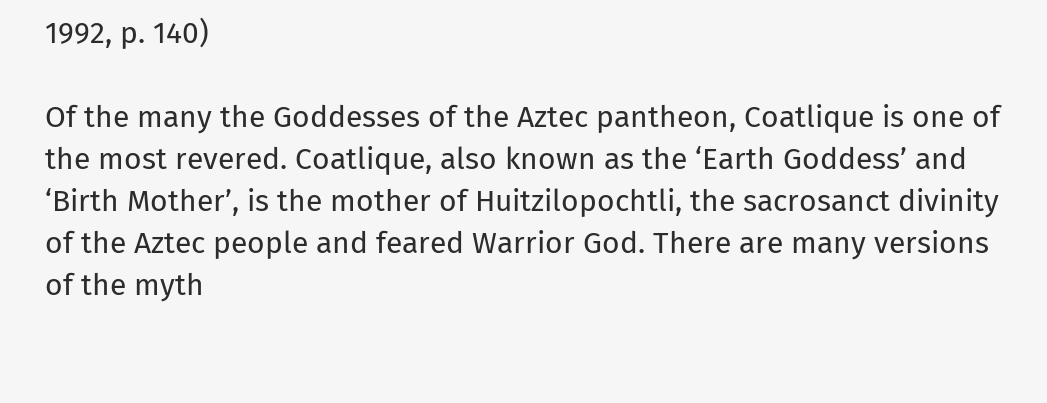1992, p. 140)

Of the many the Goddesses of the Aztec pantheon, Coatlique is one of the most revered. Coatlique, also known as the ‘Earth Goddess’ and ‘Birth Mother’, is the mother of Huitzilopochtli, the sacrosanct divinity of the Aztec people and feared Warrior God. There are many versions of the myth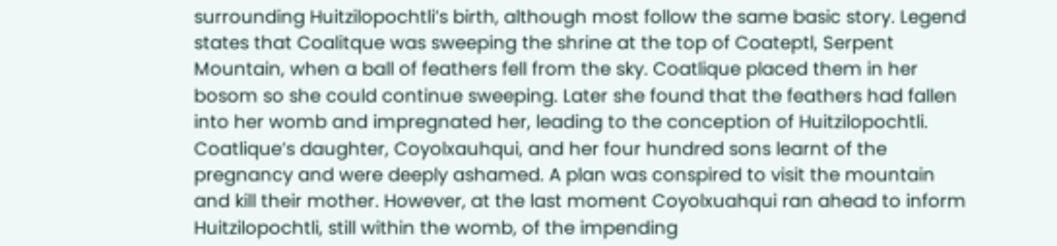surrounding Huitzilopochtli’s birth, although most follow the same basic story. Legend states that Coalitque was sweeping the shrine at the top of Coateptl, Serpent Mountain, when a ball of feathers fell from the sky. Coatlique placed them in her bosom so she could continue sweeping. Later she found that the feathers had fallen into her womb and impregnated her, leading to the conception of Huitzilopochtli. Coatlique’s daughter, Coyolxauhqui, and her four hundred sons learnt of the pregnancy and were deeply ashamed. A plan was conspired to visit the mountain and kill their mother. However, at the last moment Coyolxuahqui ran ahead to inform Huitzilopochtli, still within the womb, of the impending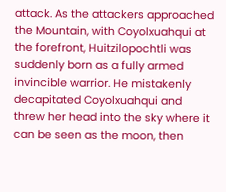attack. As the attackers approached the Mountain, with Coyolxuahqui at the forefront, Huitzilopochtli was suddenly born as a fully armed invincible warrior. He mistakenly decapitated Coyolxuahqui and threw her head into the sky where it can be seen as the moon, then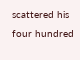scattered his four hundred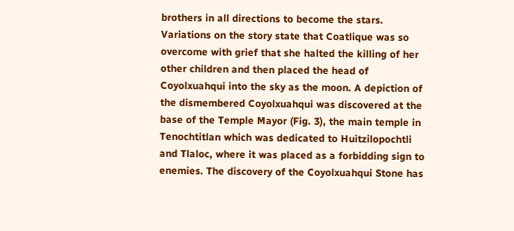brothers in all directions to become the stars. Variations on the story state that Coatlique was so overcome with grief that she halted the killing of her other children and then placed the head of Coyolxuahqui into the sky as the moon. A depiction of the dismembered Coyolxuahqui was discovered at the base of the Temple Mayor (Fig. 3), the main temple in Tenochtitlan which was dedicated to Huitzilopochtli and Tlaloc, where it was placed as a forbidding sign to enemies. The discovery of the Coyolxuahqui Stone has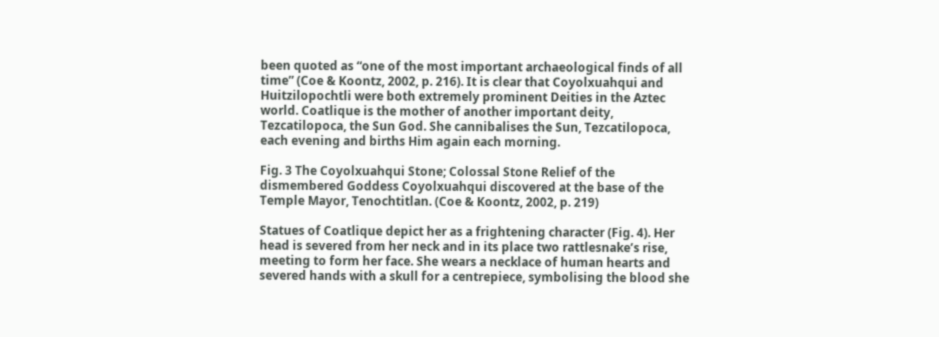been quoted as “one of the most important archaeological finds of all time” (Coe & Koontz, 2002, p. 216). It is clear that Coyolxuahqui and Huitzilopochtli were both extremely prominent Deities in the Aztec world. Coatlique is the mother of another important deity, Tezcatilopoca, the Sun God. She cannibalises the Sun, Tezcatilopoca, each evening and births Him again each morning.

Fig. 3 The Coyolxuahqui Stone; Colossal Stone Relief of the dismembered Goddess Coyolxuahqui discovered at the base of the Temple Mayor, Tenochtitlan. (Coe & Koontz, 2002, p. 219)

Statues of Coatlique depict her as a frightening character (Fig. 4). Her head is severed from her neck and in its place two rattlesnake’s rise, meeting to form her face. She wears a necklace of human hearts and severed hands with a skull for a centrepiece, symbolising the blood she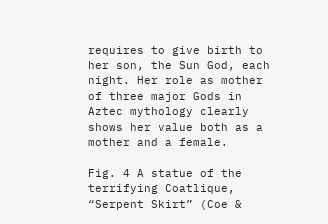requires to give birth to her son, the Sun God, each night. Her role as mother of three major Gods in Aztec mythology clearly shows her value both as a mother and a female.

Fig. 4 A statue of the terrifying Coatlique, “Serpent Skirt” (Coe &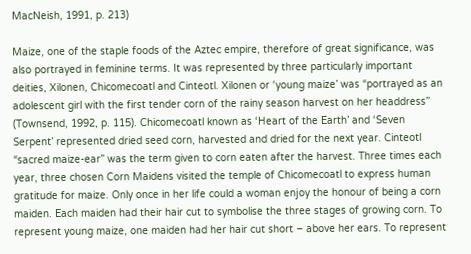MacNeish, 1991, p. 213)

Maize, one of the staple foods of the Aztec empire, therefore of great significance, was also portrayed in feminine terms. It was represented by three particularly important deities, Xilonen, Chicomecoatl and Cinteotl. Xilonen or ‘young maize’ was “portrayed as an adolescent girl with the first tender corn of the rainy season harvest on her headdress” (Townsend, 1992, p. 115). Chicomecoatl known as ‘Heart of the Earth’ and ‘Seven Serpent’ represented dried seed corn, harvested and dried for the next year. Cinteotl “sacred maize-ear” was the term given to corn eaten after the harvest. Three times each year, three chosen Corn Maidens visited the temple of Chicomecoatl to express human gratitude for maize. Only once in her life could a woman enjoy the honour of being a corn maiden. Each maiden had their hair cut to symbolise the three stages of growing corn. To represent young maize, one maiden had her hair cut short – above her ears. To represent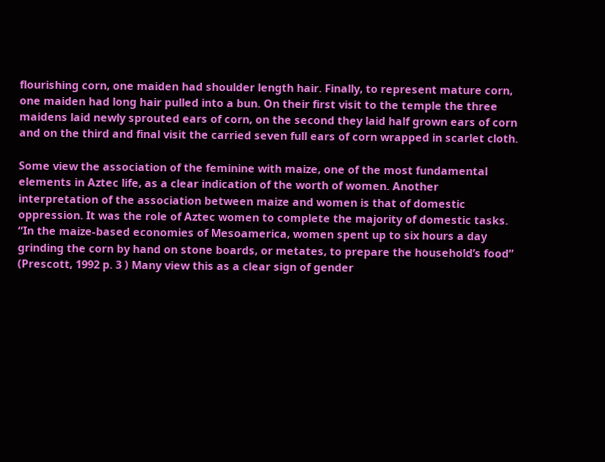flourishing corn, one maiden had shoulder length hair. Finally, to represent mature corn, one maiden had long hair pulled into a bun. On their first visit to the temple the three maidens laid newly sprouted ears of corn, on the second they laid half grown ears of corn and on the third and final visit the carried seven full ears of corn wrapped in scarlet cloth.

Some view the association of the feminine with maize, one of the most fundamental elements in Aztec life, as a clear indication of the worth of women. Another interpretation of the association between maize and women is that of domestic oppression. It was the role of Aztec women to complete the majority of domestic tasks. “In the maize-based economies of Mesoamerica, women spent up to six hours a day grinding the corn by hand on stone boards, or metates, to prepare the household’s food” (Prescott, 1992 p. 3 ) Many view this as a clear sign of gender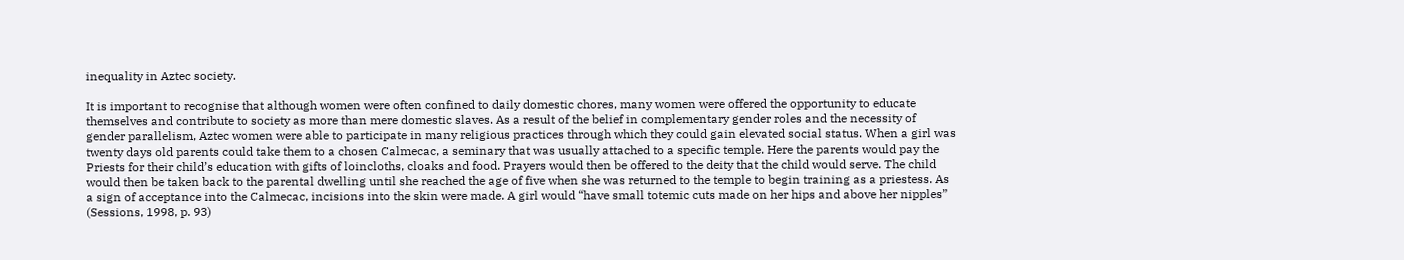inequality in Aztec society.

It is important to recognise that although women were often confined to daily domestic chores, many women were offered the opportunity to educate themselves and contribute to society as more than mere domestic slaves. As a result of the belief in complementary gender roles and the necessity of gender parallelism, Aztec women were able to participate in many religious practices through which they could gain elevated social status. When a girl was twenty days old parents could take them to a chosen Calmecac, a seminary that was usually attached to a specific temple. Here the parents would pay the Priests for their child’s education with gifts of loincloths, cloaks and food. Prayers would then be offered to the deity that the child would serve. The child would then be taken back to the parental dwelling until she reached the age of five when she was returned to the temple to begin training as a priestess. As a sign of acceptance into the Calmecac, incisions into the skin were made. A girl would “have small totemic cuts made on her hips and above her nipples” (Sessions, 1998, p. 93)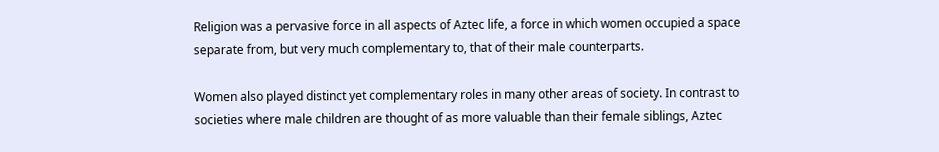Religion was a pervasive force in all aspects of Aztec life, a force in which women occupied a space separate from, but very much complementary to, that of their male counterparts.

Women also played distinct yet complementary roles in many other areas of society. In contrast to societies where male children are thought of as more valuable than their female siblings, Aztec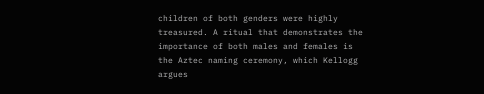children of both genders were highly treasured. A ritual that demonstrates the importance of both males and females is the Aztec naming ceremony, which Kellogg argues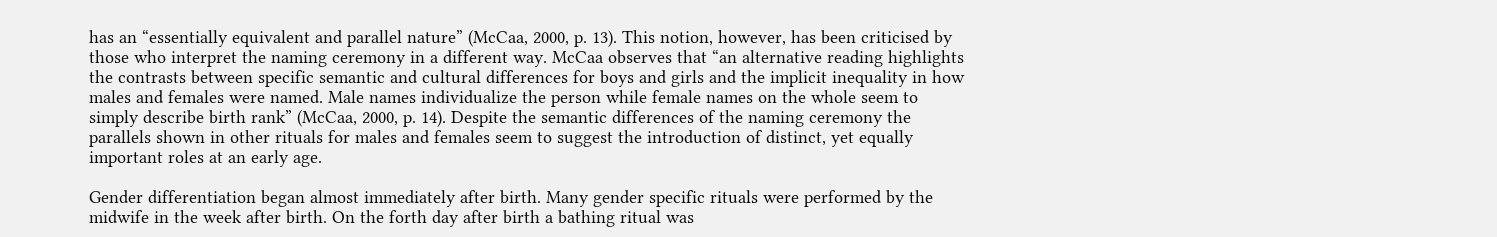has an “essentially equivalent and parallel nature” (McCaa, 2000, p. 13). This notion, however, has been criticised by those who interpret the naming ceremony in a different way. McCaa observes that “an alternative reading highlights the contrasts between specific semantic and cultural differences for boys and girls and the implicit inequality in how males and females were named. Male names individualize the person while female names on the whole seem to simply describe birth rank” (McCaa, 2000, p. 14). Despite the semantic differences of the naming ceremony the parallels shown in other rituals for males and females seem to suggest the introduction of distinct, yet equally important roles at an early age.

Gender differentiation began almost immediately after birth. Many gender specific rituals were performed by the midwife in the week after birth. On the forth day after birth a bathing ritual was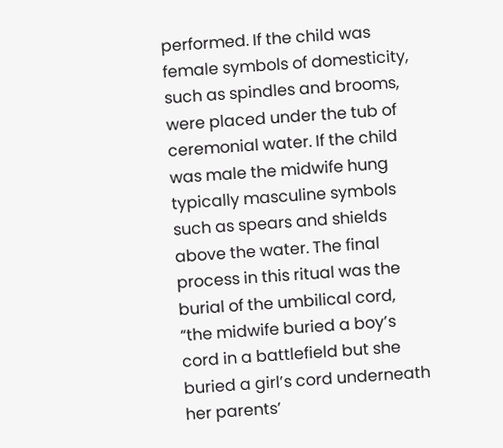performed. If the child was female symbols of domesticity, such as spindles and brooms, were placed under the tub of ceremonial water. If the child was male the midwife hung typically masculine symbols such as spears and shields above the water. The final process in this ritual was the burial of the umbilical cord, “the midwife buried a boy’s cord in a battlefield but she buried a girl’s cord underneath her parents’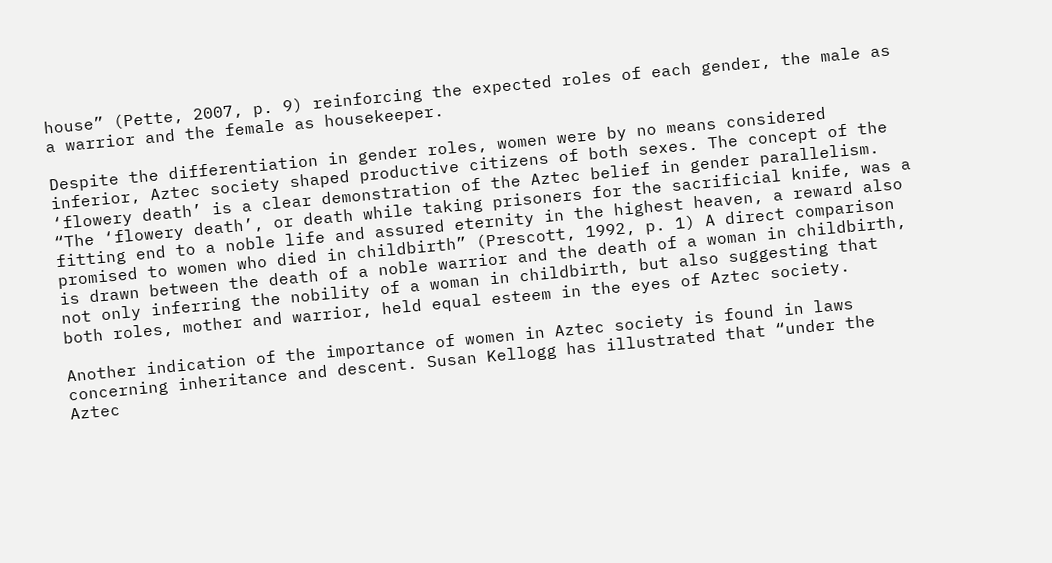house” (Pette, 2007, p. 9) reinforcing the expected roles of each gender, the male as a warrior and the female as housekeeper.

Despite the differentiation in gender roles, women were by no means considered inferior, Aztec society shaped productive citizens of both sexes. The concept of the ‘flowery death’ is a clear demonstration of the Aztec belief in gender parallelism. “The ‘flowery death’, or death while taking prisoners for the sacrificial knife, was a fitting end to a noble life and assured eternity in the highest heaven, a reward also promised to women who died in childbirth” (Prescott, 1992, p. 1) A direct comparison is drawn between the death of a noble warrior and the death of a woman in childbirth, not only inferring the nobility of a woman in childbirth, but also suggesting that both roles, mother and warrior, held equal esteem in the eyes of Aztec society.

Another indication of the importance of women in Aztec society is found in laws concerning inheritance and descent. Susan Kellogg has illustrated that “under the Aztec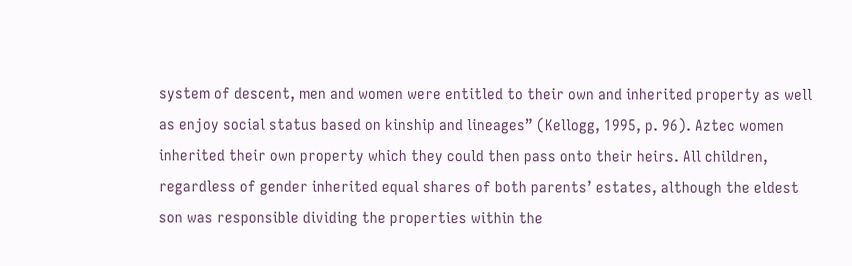system of descent, men and women were entitled to their own and inherited property as well as enjoy social status based on kinship and lineages” (Kellogg, 1995, p. 96). Aztec women inherited their own property which they could then pass onto their heirs. All children, regardless of gender inherited equal shares of both parents’ estates, although the eldest son was responsible dividing the properties within the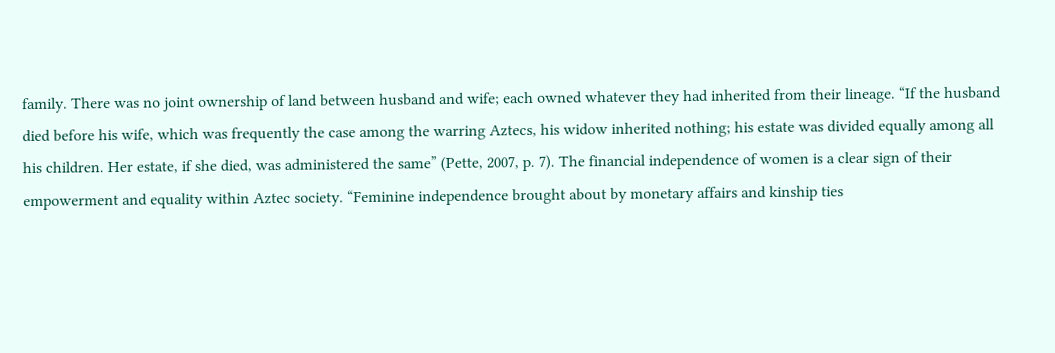family. There was no joint ownership of land between husband and wife; each owned whatever they had inherited from their lineage. “If the husband died before his wife, which was frequently the case among the warring Aztecs, his widow inherited nothing; his estate was divided equally among all his children. Her estate, if she died, was administered the same” (Pette, 2007, p. 7). The financial independence of women is a clear sign of their empowerment and equality within Aztec society. “Feminine independence brought about by monetary affairs and kinship ties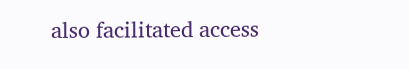also facilitated access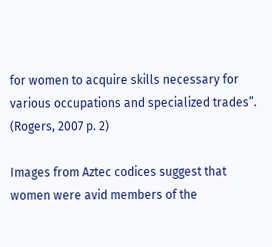for women to acquire skills necessary for various occupations and specialized trades”. (Rogers, 2007 p. 2)

Images from Aztec codices suggest that women were avid members of the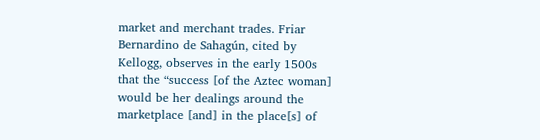market and merchant trades. Friar Bernardino de Sahagún, cited by Kellogg, observes in the early 1500s that the “success [of the Aztec woman] would be her dealings around the marketplace [and] in the place[s] of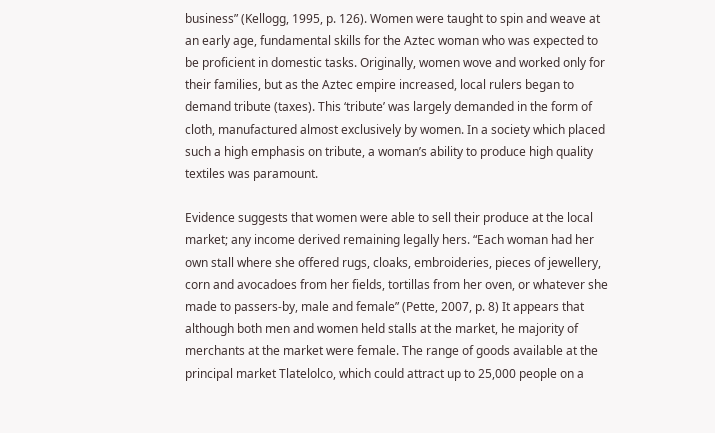business” (Kellogg, 1995, p. 126). Women were taught to spin and weave at an early age, fundamental skills for the Aztec woman who was expected to be proficient in domestic tasks. Originally, women wove and worked only for their families, but as the Aztec empire increased, local rulers began to demand tribute (taxes). This ‘tribute’ was largely demanded in the form of cloth, manufactured almost exclusively by women. In a society which placed such a high emphasis on tribute, a woman’s ability to produce high quality textiles was paramount.

Evidence suggests that women were able to sell their produce at the local market; any income derived remaining legally hers. “Each woman had her own stall where she offered rugs, cloaks, embroideries, pieces of jewellery, corn and avocadoes from her fields, tortillas from her oven, or whatever she made to passers-by, male and female” (Pette, 2007, p. 8) It appears that although both men and women held stalls at the market, he majority of merchants at the market were female. The range of goods available at the principal market Tlatelolco, which could attract up to 25,000 people on a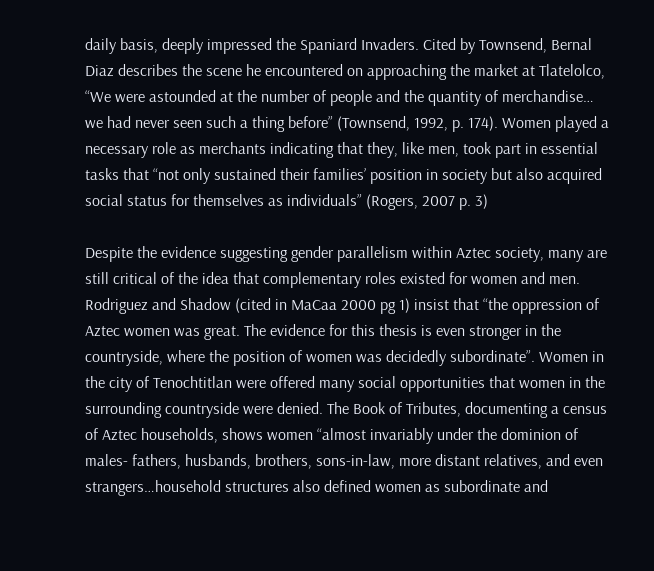daily basis, deeply impressed the Spaniard Invaders. Cited by Townsend, Bernal Diaz describes the scene he encountered on approaching the market at Tlatelolco, “We were astounded at the number of people and the quantity of merchandise… we had never seen such a thing before” (Townsend, 1992, p. 174). Women played a necessary role as merchants indicating that they, like men, took part in essential tasks that “not only sustained their families’ position in society but also acquired social status for themselves as individuals” (Rogers, 2007 p. 3)

Despite the evidence suggesting gender parallelism within Aztec society, many are still critical of the idea that complementary roles existed for women and men. Rodriguez and Shadow (cited in MaCaa 2000 pg 1) insist that “the oppression of Aztec women was great. The evidence for this thesis is even stronger in the countryside, where the position of women was decidedly subordinate”. Women in the city of Tenochtitlan were offered many social opportunities that women in the surrounding countryside were denied. The Book of Tributes, documenting a census of Aztec households, shows women “almost invariably under the dominion of males- fathers, husbands, brothers, sons-in-law, more distant relatives, and even strangers…household structures also defined women as subordinate and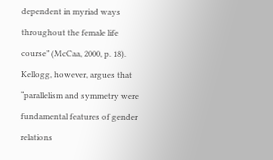dependent in myriad ways throughout the female life course” (McCaa, 2000, p. 18). Kellogg, however, argues that “parallelism and symmetry were fundamental features of gender relations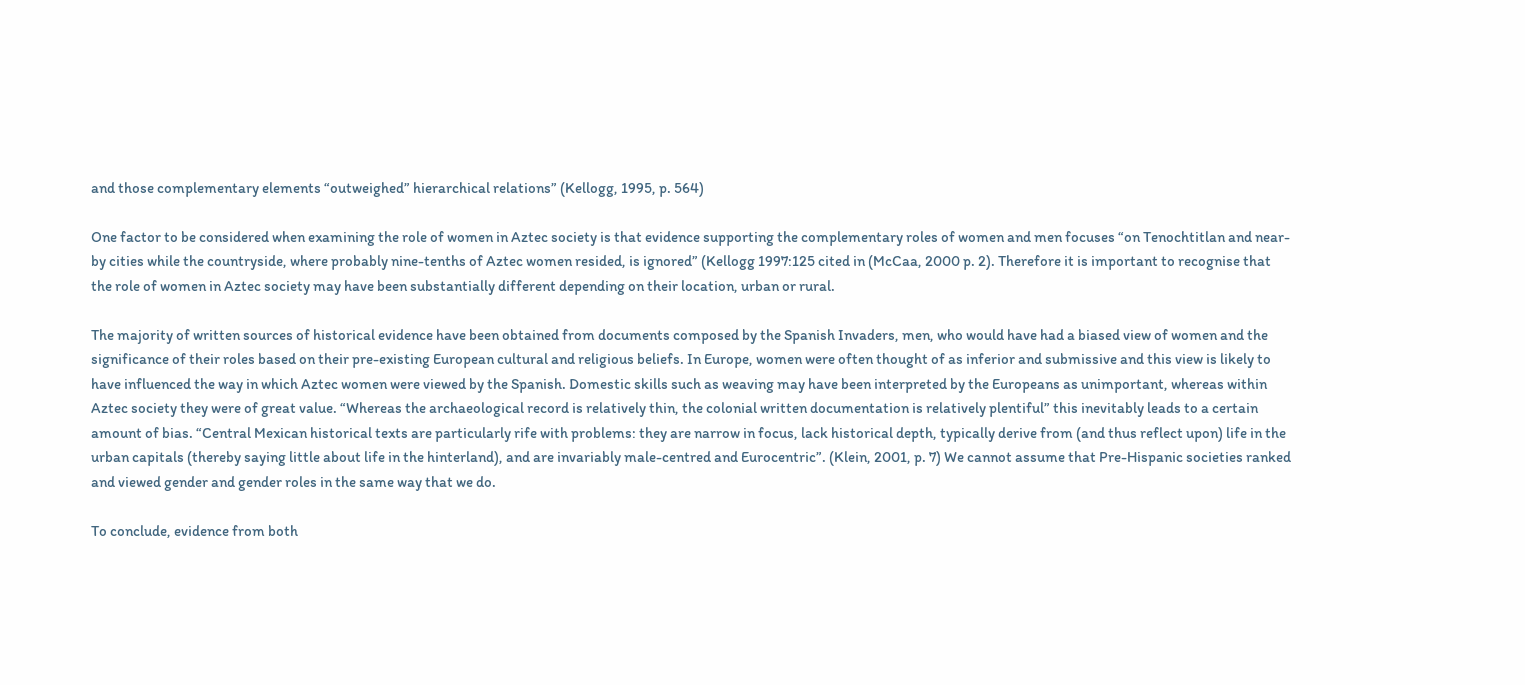and those complementary elements “outweighed” hierarchical relations” (Kellogg, 1995, p. 564)

One factor to be considered when examining the role of women in Aztec society is that evidence supporting the complementary roles of women and men focuses “on Tenochtitlan and near-by cities while the countryside, where probably nine-tenths of Aztec women resided, is ignored” (Kellogg 1997:125 cited in (McCaa, 2000 p. 2). Therefore it is important to recognise that the role of women in Aztec society may have been substantially different depending on their location, urban or rural.

The majority of written sources of historical evidence have been obtained from documents composed by the Spanish Invaders, men, who would have had a biased view of women and the significance of their roles based on their pre-existing European cultural and religious beliefs. In Europe, women were often thought of as inferior and submissive and this view is likely to have influenced the way in which Aztec women were viewed by the Spanish. Domestic skills such as weaving may have been interpreted by the Europeans as unimportant, whereas within Aztec society they were of great value. “Whereas the archaeological record is relatively thin, the colonial written documentation is relatively plentiful” this inevitably leads to a certain amount of bias. “Central Mexican historical texts are particularly rife with problems: they are narrow in focus, lack historical depth, typically derive from (and thus reflect upon) life in the urban capitals (thereby saying little about life in the hinterland), and are invariably male-centred and Eurocentric”. (Klein, 2001, p. 7) We cannot assume that Pre-Hispanic societies ranked and viewed gender and gender roles in the same way that we do.

To conclude, evidence from both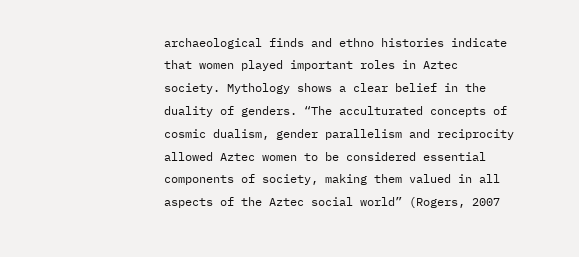archaeological finds and ethno histories indicate that women played important roles in Aztec society. Mythology shows a clear belief in the duality of genders. “The acculturated concepts of cosmic dualism, gender parallelism and reciprocity allowed Aztec women to be considered essential components of society, making them valued in all aspects of the Aztec social world” (Rogers, 2007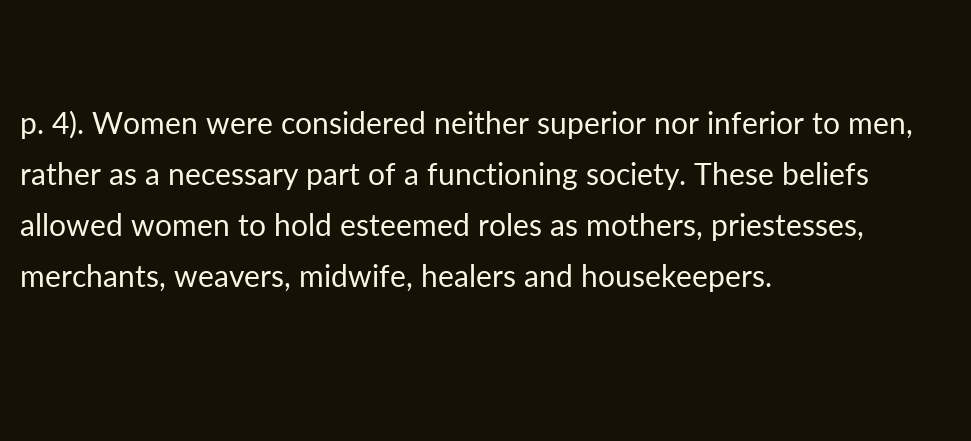p. 4). Women were considered neither superior nor inferior to men, rather as a necessary part of a functioning society. These beliefs allowed women to hold esteemed roles as mothers, priestesses, merchants, weavers, midwife, healers and housekeepers.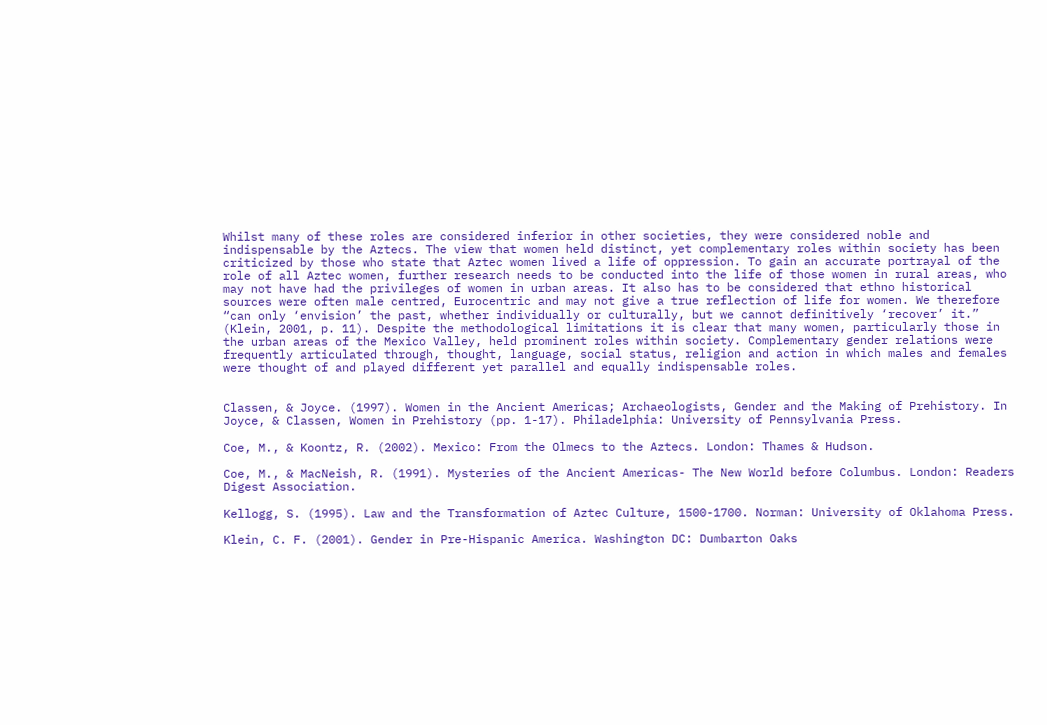Whilst many of these roles are considered inferior in other societies, they were considered noble and indispensable by the Aztecs. The view that women held distinct, yet complementary roles within society has been criticized by those who state that Aztec women lived a life of oppression. To gain an accurate portrayal of the role of all Aztec women, further research needs to be conducted into the life of those women in rural areas, who may not have had the privileges of women in urban areas. It also has to be considered that ethno historical sources were often male centred, Eurocentric and may not give a true reflection of life for women. We therefore “can only ‘envision’ the past, whether individually or culturally, but we cannot definitively ‘recover’ it.” (Klein, 2001, p. 11). Despite the methodological limitations it is clear that many women, particularly those in the urban areas of the Mexico Valley, held prominent roles within society. Complementary gender relations were frequently articulated through, thought, language, social status, religion and action in which males and females were thought of and played different yet parallel and equally indispensable roles.


Classen, & Joyce. (1997). Women in the Ancient Americas; Archaeologists, Gender and the Making of Prehistory. In Joyce, & Classen, Women in Prehistory (pp. 1-17). Philadelphia: University of Pennsylvania Press.

Coe, M., & Koontz, R. (2002). Mexico: From the Olmecs to the Aztecs. London: Thames & Hudson.

Coe, M., & MacNeish, R. (1991). Mysteries of the Ancient Americas- The New World before Columbus. London: Readers Digest Association.

Kellogg, S. (1995). Law and the Transformation of Aztec Culture, 1500-1700. Norman: University of Oklahoma Press.

Klein, C. F. (2001). Gender in Pre-Hispanic America. Washington DC: Dumbarton Oaks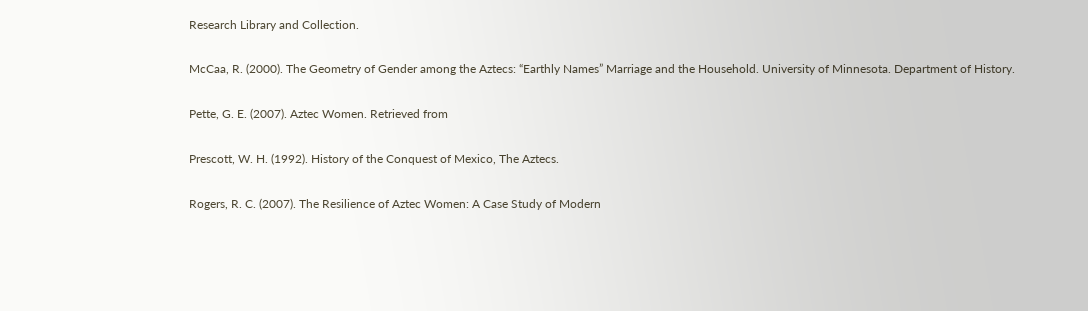Research Library and Collection.

McCaa, R. (2000). The Geometry of Gender among the Aztecs: “Earthly Names” Marriage and the Household. University of Minnesota. Department of History.

Pette, G. E. (2007). Aztec Women. Retrieved from

Prescott, W. H. (1992). History of the Conquest of Mexico, The Aztecs.

Rogers, R. C. (2007). The Resilience of Aztec Women: A Case Study of Modern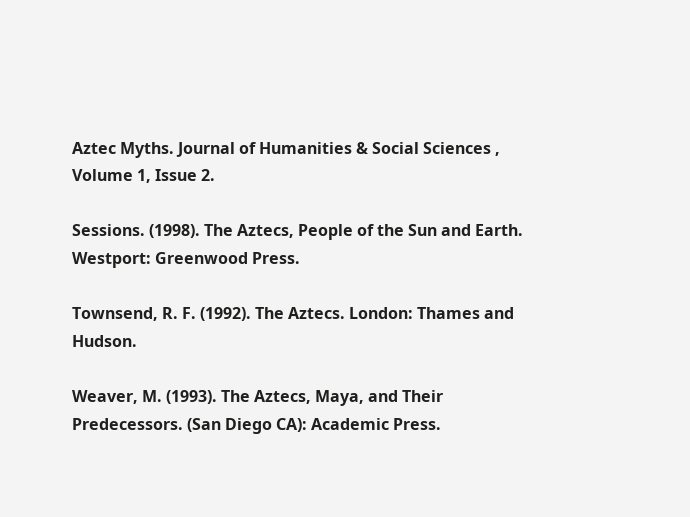Aztec Myths. Journal of Humanities & Social Sciences , Volume 1, Issue 2.

Sessions. (1998). The Aztecs, People of the Sun and Earth. Westport: Greenwood Press.

Townsend, R. F. (1992). The Aztecs. London: Thames and Hudson.

Weaver, M. (1993). The Aztecs, Maya, and Their Predecessors. (San Diego CA): Academic Press.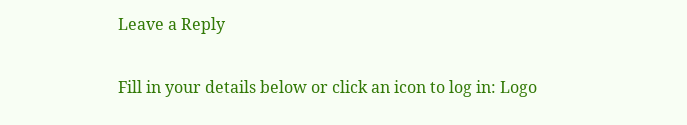Leave a Reply

Fill in your details below or click an icon to log in: Logo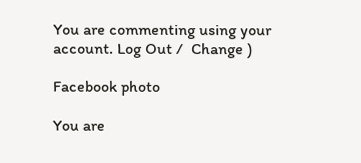You are commenting using your account. Log Out /  Change )

Facebook photo

You are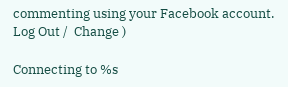commenting using your Facebook account. Log Out /  Change )

Connecting to %s